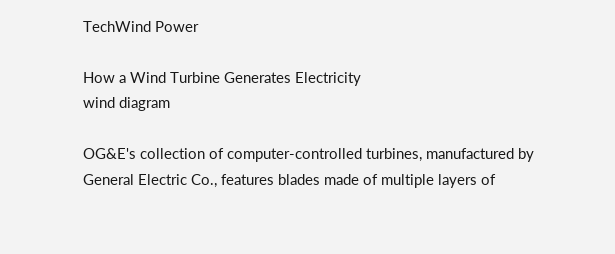TechWind Power

How a Wind Turbine Generates Electricity
wind diagram

OG&E's collection of computer-controlled turbines, manufactured by General Electric Co., features blades made of multiple layers of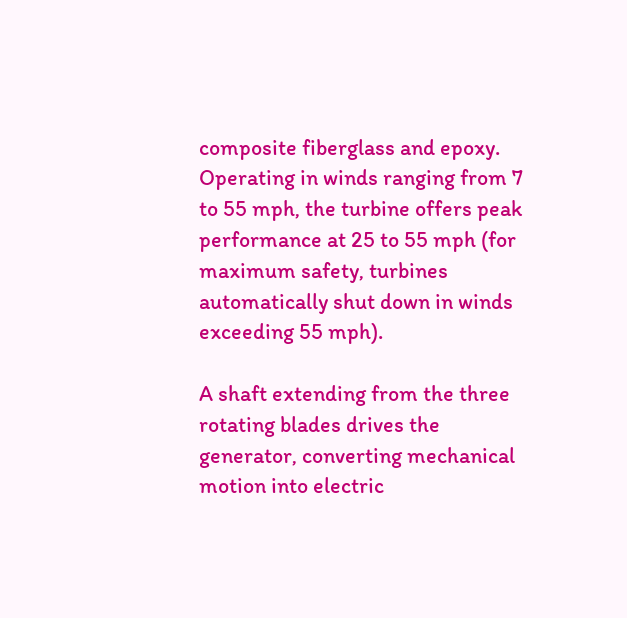composite fiberglass and epoxy. Operating in winds ranging from 7 to 55 mph, the turbine offers peak performance at 25 to 55 mph (for maximum safety, turbines automatically shut down in winds exceeding 55 mph).

A shaft extending from the three rotating blades drives the generator, converting mechanical motion into electric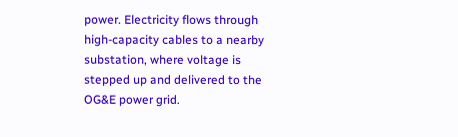power. Electricity flows through high-capacity cables to a nearby substation, where voltage is stepped up and delivered to the OG&E power grid.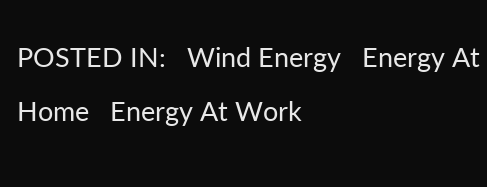POSTED IN:   Wind Energy   Energy At Home   Energy At Work